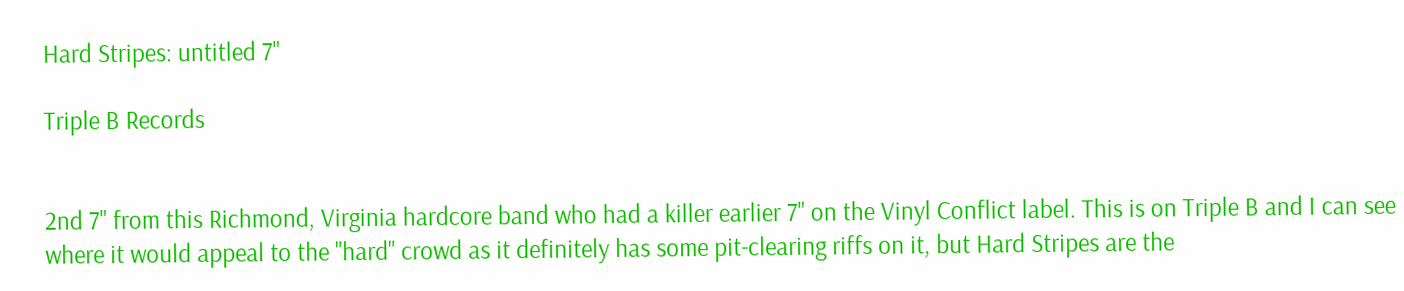Hard Stripes: untitled 7"

Triple B Records


2nd 7" from this Richmond, Virginia hardcore band who had a killer earlier 7" on the Vinyl Conflict label. This is on Triple B and I can see where it would appeal to the "hard" crowd as it definitely has some pit-clearing riffs on it, but Hard Stripes are the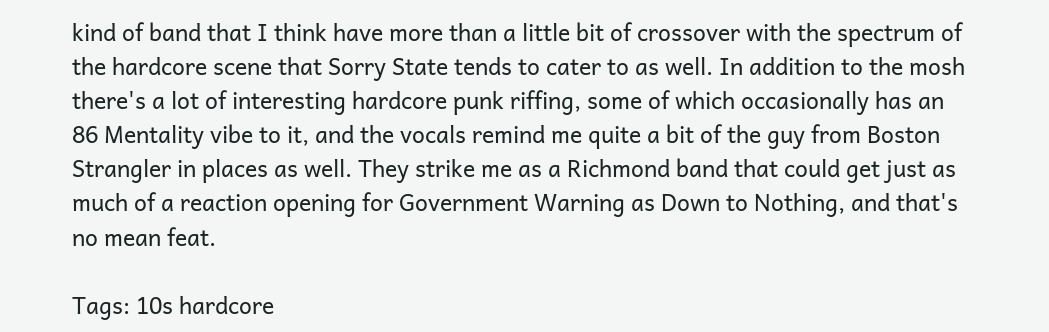kind of band that I think have more than a little bit of crossover with the spectrum of the hardcore scene that Sorry State tends to cater to as well. In addition to the mosh there's a lot of interesting hardcore punk riffing, some of which occasionally has an 86 Mentality vibe to it, and the vocals remind me quite a bit of the guy from Boston Strangler in places as well. They strike me as a Richmond band that could get just as much of a reaction opening for Government Warning as Down to Nothing, and that's no mean feat.

Tags: 10s hardcore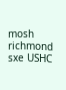mosh richmond sxe USHC